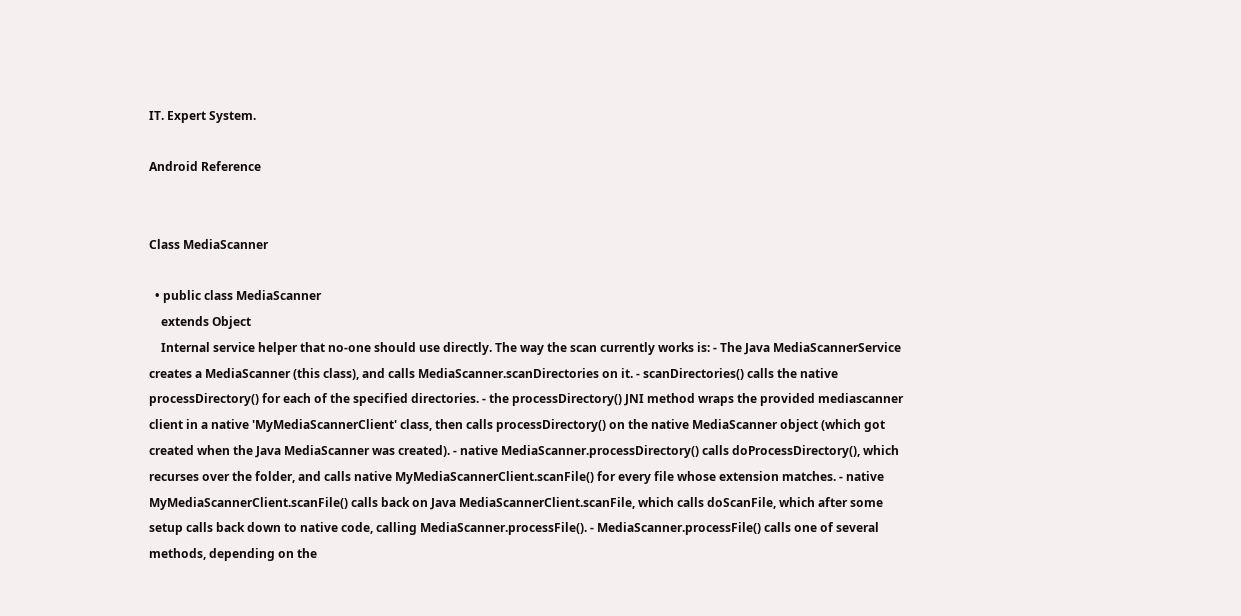IT. Expert System.

Android Reference


Class MediaScanner

  • public class MediaScanner
    extends Object
    Internal service helper that no-one should use directly. The way the scan currently works is: - The Java MediaScannerService creates a MediaScanner (this class), and calls MediaScanner.scanDirectories on it. - scanDirectories() calls the native processDirectory() for each of the specified directories. - the processDirectory() JNI method wraps the provided mediascanner client in a native 'MyMediaScannerClient' class, then calls processDirectory() on the native MediaScanner object (which got created when the Java MediaScanner was created). - native MediaScanner.processDirectory() calls doProcessDirectory(), which recurses over the folder, and calls native MyMediaScannerClient.scanFile() for every file whose extension matches. - native MyMediaScannerClient.scanFile() calls back on Java MediaScannerClient.scanFile, which calls doScanFile, which after some setup calls back down to native code, calling MediaScanner.processFile(). - MediaScanner.processFile() calls one of several methods, depending on the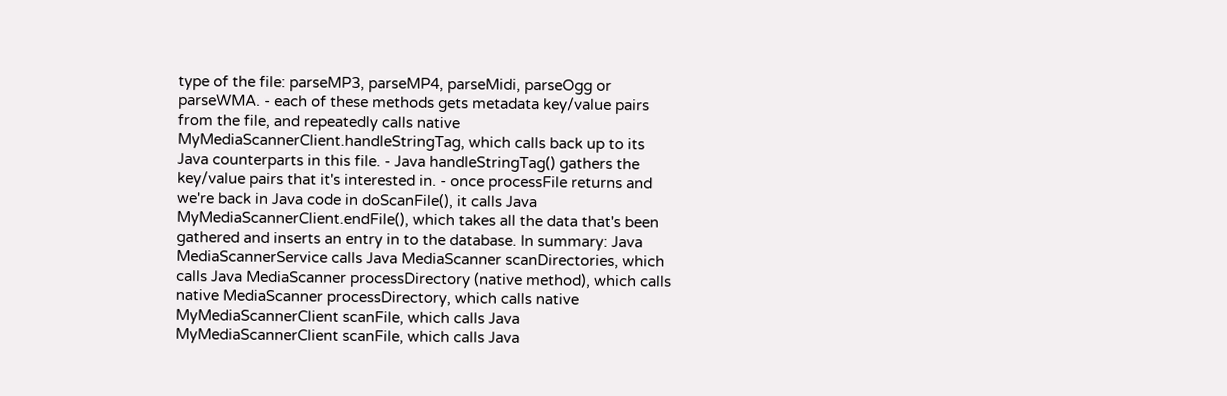type of the file: parseMP3, parseMP4, parseMidi, parseOgg or parseWMA. - each of these methods gets metadata key/value pairs from the file, and repeatedly calls native MyMediaScannerClient.handleStringTag, which calls back up to its Java counterparts in this file. - Java handleStringTag() gathers the key/value pairs that it's interested in. - once processFile returns and we're back in Java code in doScanFile(), it calls Java MyMediaScannerClient.endFile(), which takes all the data that's been gathered and inserts an entry in to the database. In summary: Java MediaScannerService calls Java MediaScanner scanDirectories, which calls Java MediaScanner processDirectory (native method), which calls native MediaScanner processDirectory, which calls native MyMediaScannerClient scanFile, which calls Java MyMediaScannerClient scanFile, which calls Java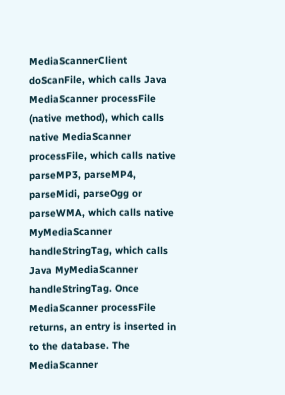MediaScannerClient doScanFile, which calls Java MediaScanner processFile (native method), which calls native MediaScanner processFile, which calls native parseMP3, parseMP4, parseMidi, parseOgg or parseWMA, which calls native MyMediaScanner handleStringTag, which calls Java MyMediaScanner handleStringTag. Once MediaScanner processFile returns, an entry is inserted in to the database. The MediaScanner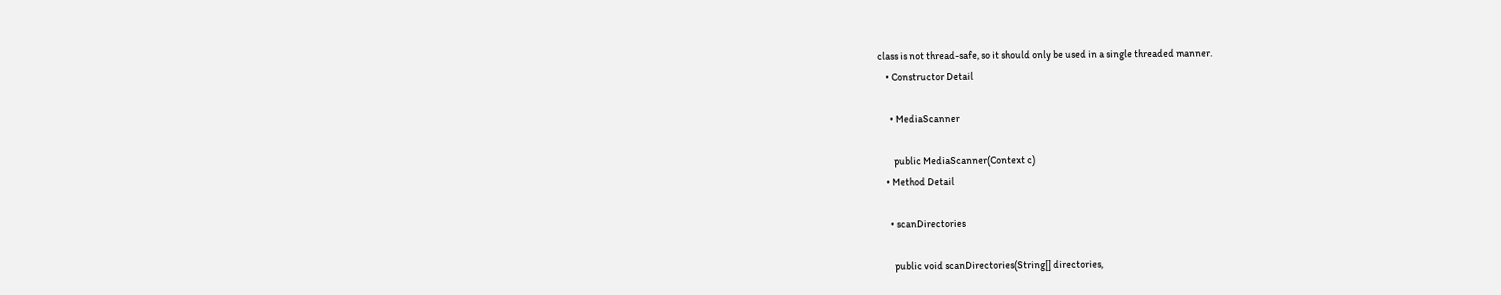class is not thread-safe, so it should only be used in a single threaded manner.
    • Constructor Detail

      • MediaScanner

        public MediaScanner(Context c)
    • Method Detail

      • scanDirectories

        public void scanDirectories(String[] directories,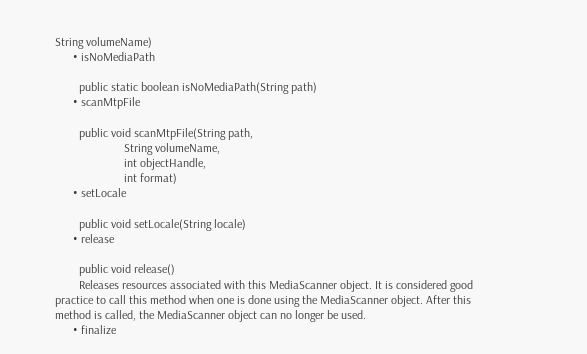String volumeName)
      • isNoMediaPath

        public static boolean isNoMediaPath(String path)
      • scanMtpFile

        public void scanMtpFile(String path,
                       String volumeName,
                       int objectHandle,
                       int format)
      • setLocale

        public void setLocale(String locale)
      • release

        public void release()
        Releases resources associated with this MediaScanner object. It is considered good practice to call this method when one is done using the MediaScanner object. After this method is called, the MediaScanner object can no longer be used.
      • finalize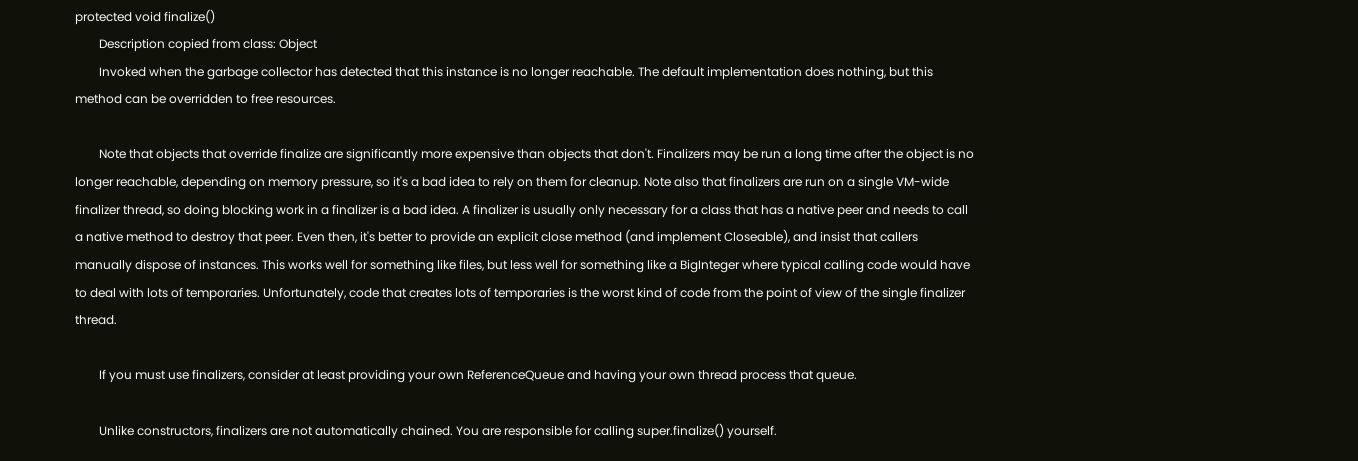protected void finalize()
        Description copied from class: Object
        Invoked when the garbage collector has detected that this instance is no longer reachable. The default implementation does nothing, but this method can be overridden to free resources.

        Note that objects that override finalize are significantly more expensive than objects that don't. Finalizers may be run a long time after the object is no longer reachable, depending on memory pressure, so it's a bad idea to rely on them for cleanup. Note also that finalizers are run on a single VM-wide finalizer thread, so doing blocking work in a finalizer is a bad idea. A finalizer is usually only necessary for a class that has a native peer and needs to call a native method to destroy that peer. Even then, it's better to provide an explicit close method (and implement Closeable), and insist that callers manually dispose of instances. This works well for something like files, but less well for something like a BigInteger where typical calling code would have to deal with lots of temporaries. Unfortunately, code that creates lots of temporaries is the worst kind of code from the point of view of the single finalizer thread.

        If you must use finalizers, consider at least providing your own ReferenceQueue and having your own thread process that queue.

        Unlike constructors, finalizers are not automatically chained. You are responsible for calling super.finalize() yourself.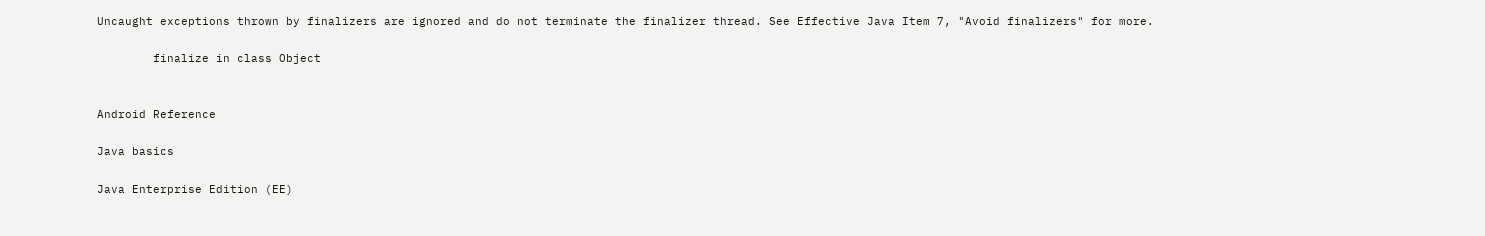Uncaught exceptions thrown by finalizers are ignored and do not terminate the finalizer thread. See Effective Java Item 7, "Avoid finalizers" for more.

        finalize in class Object


Android Reference

Java basics

Java Enterprise Edition (EE)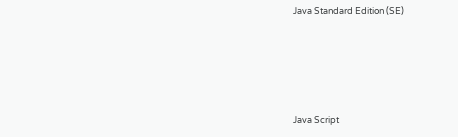Java Standard Edition (SE)





Java Script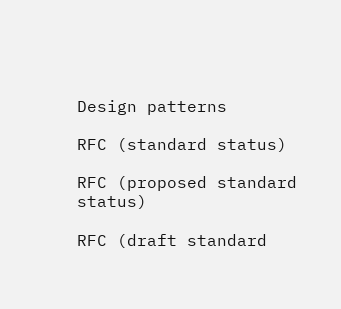Design patterns

RFC (standard status)

RFC (proposed standard status)

RFC (draft standard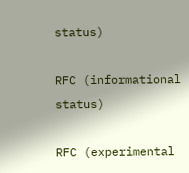status)

RFC (informational status)

RFC (experimental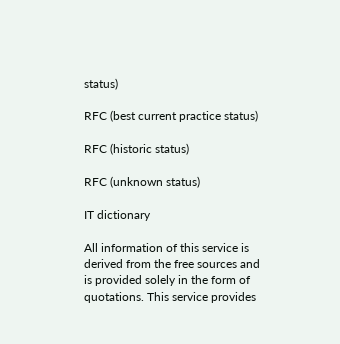status)

RFC (best current practice status)

RFC (historic status)

RFC (unknown status)

IT dictionary

All information of this service is derived from the free sources and is provided solely in the form of quotations. This service provides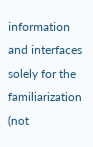information and interfaces solely for the familiarization (not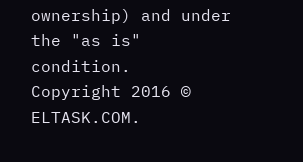ownership) and under the "as is" condition.
Copyright 2016 © ELTASK.COM.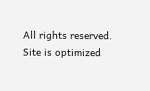All rights reserved.
Site is optimized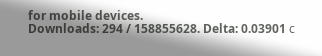for mobile devices.
Downloads: 294 / 158855628. Delta: 0.03901 с